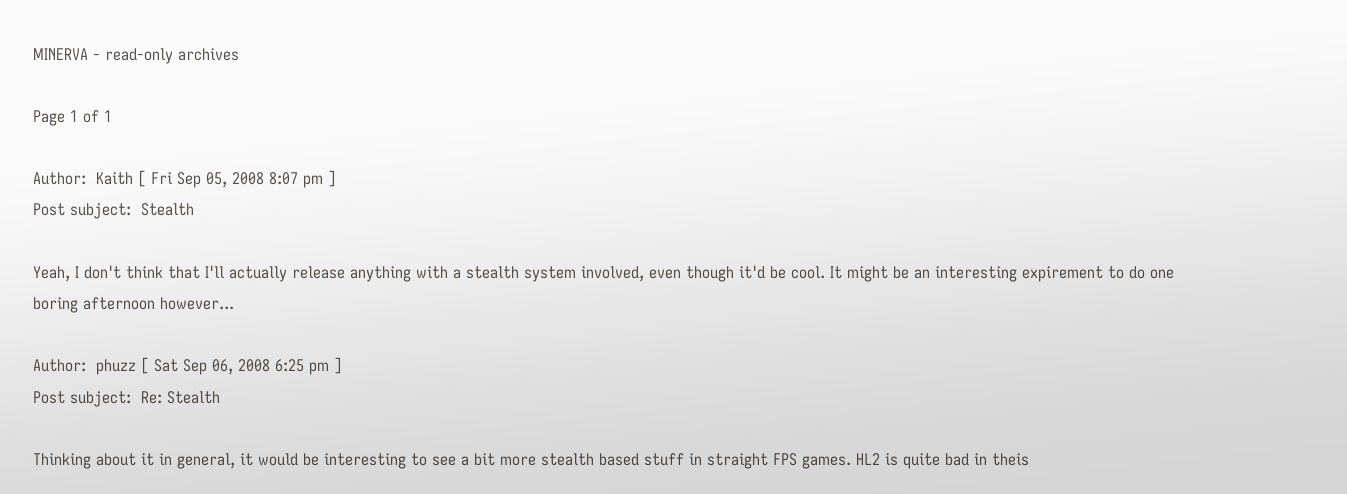MINERVA - read-only archives

Page 1 of 1

Author:  Kaith [ Fri Sep 05, 2008 8:07 pm ]
Post subject:  Stealth

Yeah, I don't think that I'll actually release anything with a stealth system involved, even though it'd be cool. It might be an interesting expirement to do one boring afternoon however...

Author:  phuzz [ Sat Sep 06, 2008 6:25 pm ]
Post subject:  Re: Stealth

Thinking about it in general, it would be interesting to see a bit more stealth based stuff in straight FPS games. HL2 is quite bad in theis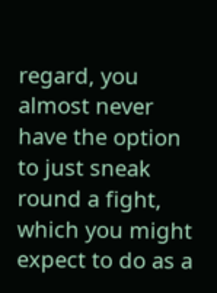regard, you almost never have the option to just sneak round a fight, which you might expect to do as a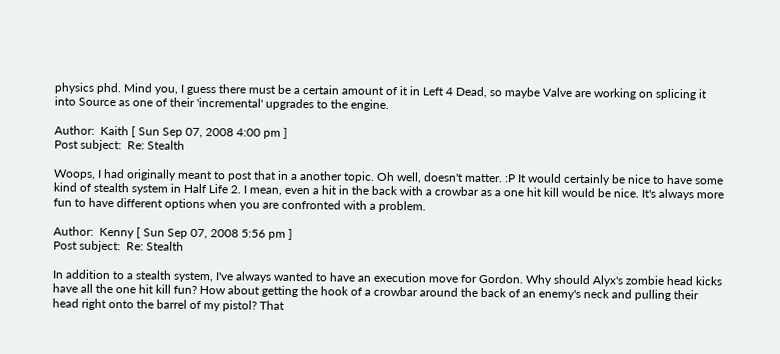physics phd. Mind you, I guess there must be a certain amount of it in Left 4 Dead, so maybe Valve are working on splicing it into Source as one of their 'incremental' upgrades to the engine.

Author:  Kaith [ Sun Sep 07, 2008 4:00 pm ]
Post subject:  Re: Stealth

Woops, I had originally meant to post that in a another topic. Oh well, doesn't matter. :P It would certainly be nice to have some kind of stealth system in Half Life 2. I mean, even a hit in the back with a crowbar as a one hit kill would be nice. It's always more fun to have different options when you are confronted with a problem.

Author:  Kenny [ Sun Sep 07, 2008 5:56 pm ]
Post subject:  Re: Stealth

In addition to a stealth system, I've always wanted to have an execution move for Gordon. Why should Alyx's zombie head kicks have all the one hit kill fun? How about getting the hook of a crowbar around the back of an enemy's neck and pulling their head right onto the barrel of my pistol? That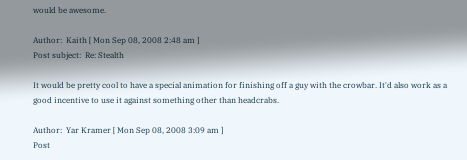would be awesome.

Author:  Kaith [ Mon Sep 08, 2008 2:48 am ]
Post subject:  Re: Stealth

It would be pretty cool to have a special animation for finishing off a guy with the crowbar. It'd also work as a good incentive to use it against something other than headcrabs.

Author:  Yar Kramer [ Mon Sep 08, 2008 3:09 am ]
Post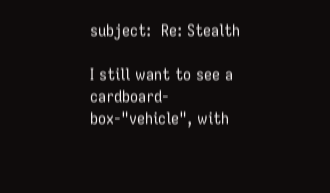subject:  Re: Stealth

I still want to see a cardboard-box-"vehicle", with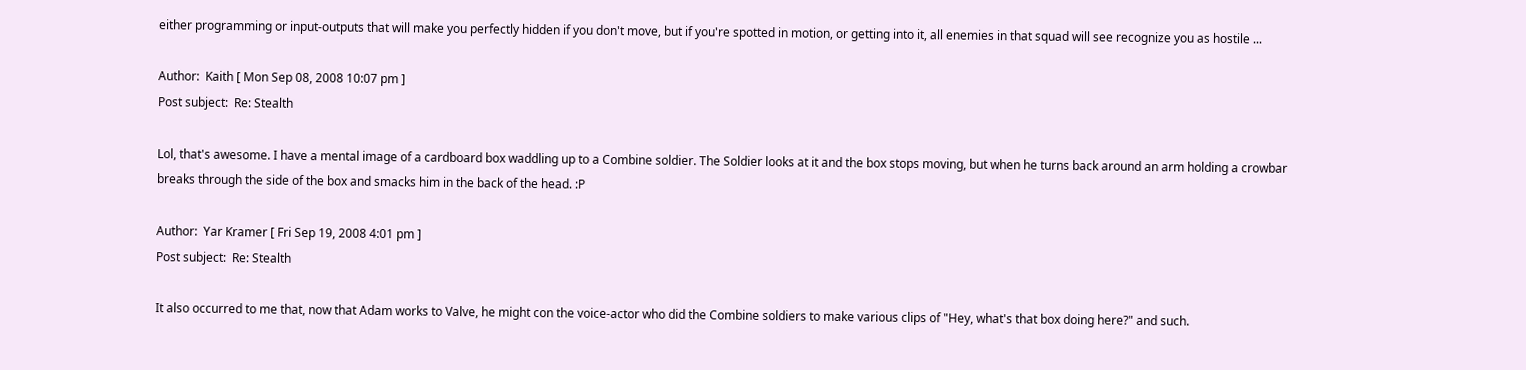either programming or input-outputs that will make you perfectly hidden if you don't move, but if you're spotted in motion, or getting into it, all enemies in that squad will see recognize you as hostile ...

Author:  Kaith [ Mon Sep 08, 2008 10:07 pm ]
Post subject:  Re: Stealth

Lol, that's awesome. I have a mental image of a cardboard box waddling up to a Combine soldier. The Soldier looks at it and the box stops moving, but when he turns back around an arm holding a crowbar breaks through the side of the box and smacks him in the back of the head. :P

Author:  Yar Kramer [ Fri Sep 19, 2008 4:01 pm ]
Post subject:  Re: Stealth

It also occurred to me that, now that Adam works to Valve, he might con the voice-actor who did the Combine soldiers to make various clips of "Hey, what's that box doing here?" and such.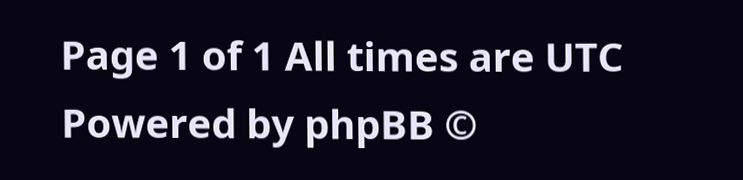Page 1 of 1 All times are UTC
Powered by phpBB ©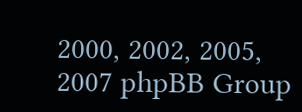2000, 2002, 2005, 2007 phpBB Group